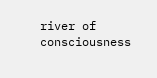river of consciousness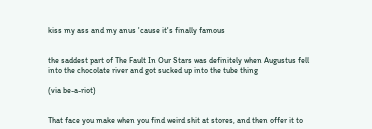kiss my ass and my anus 'cause it's finally famous


the saddest part of The Fault In Our Stars was definitely when Augustus fell into the chocolate river and got sucked up into the tube thing

(via be-a-riot)


That face you make when you find weird shit at stores, and then offer it to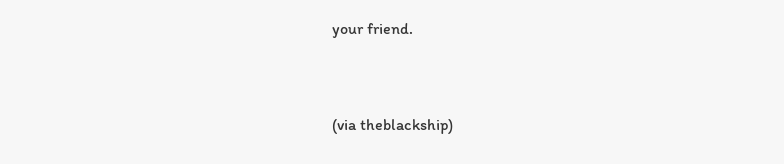your friend.


(via theblackship)